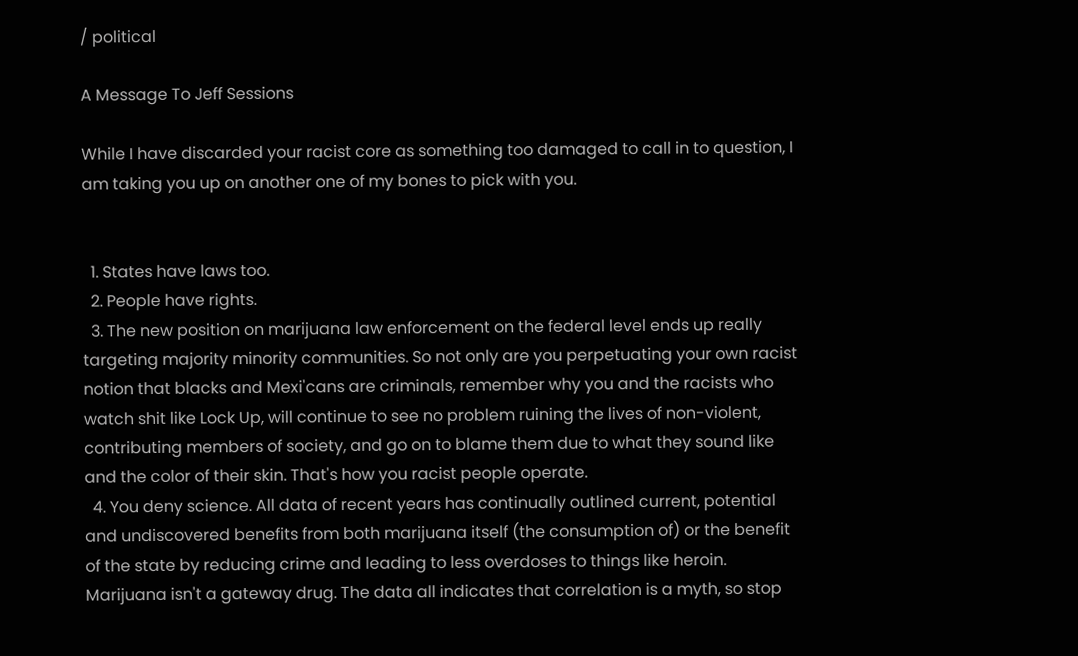/ political

A Message To Jeff Sessions

While I have discarded your racist core as something too damaged to call in to question, I am taking you up on another one of my bones to pick with you.


  1. States have laws too.
  2. People have rights.
  3. The new position on marijuana law enforcement on the federal level ends up really targeting majority minority communities. So not only are you perpetuating your own racist notion that blacks and Mexi'cans are criminals, remember why you and the racists who watch shit like Lock Up, will continue to see no problem ruining the lives of non-violent, contributing members of society, and go on to blame them due to what they sound like and the color of their skin. That's how you racist people operate.
  4. You deny science. All data of recent years has continually outlined current, potential and undiscovered benefits from both marijuana itself (the consumption of) or the benefit of the state by reducing crime and leading to less overdoses to things like heroin. Marijuana isn't a gateway drug. The data all indicates that correlation is a myth, so stop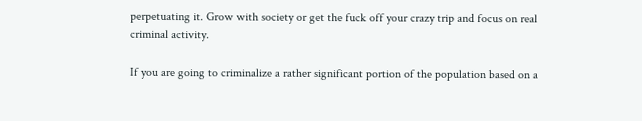perpetuating it. Grow with society or get the fuck off your crazy trip and focus on real criminal activity.

If you are going to criminalize a rather significant portion of the population based on a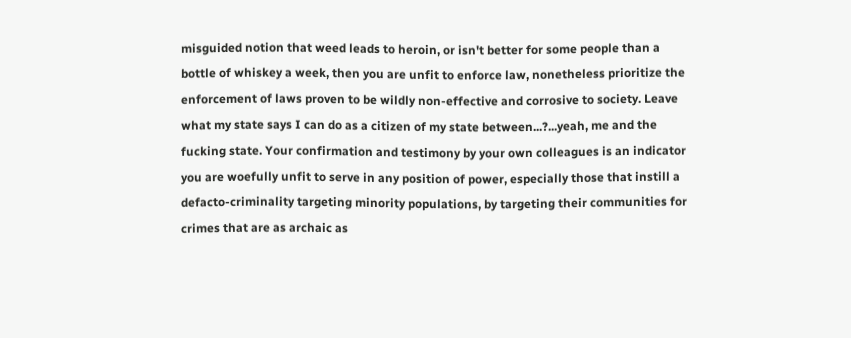misguided notion that weed leads to heroin, or isn't better for some people than a bottle of whiskey a week, then you are unfit to enforce law, nonetheless prioritize the enforcement of laws proven to be wildly non-effective and corrosive to society. Leave what my state says I can do as a citizen of my state between...?...yeah, me and the fucking state. Your confirmation and testimony by your own colleagues is an indicator you are woefully unfit to serve in any position of power, especially those that instill a defacto-criminality targeting minority populations, by targeting their communities for crimes that are as archaic as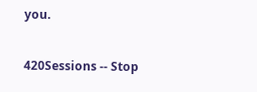you.

420Sessions -- Stop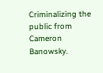Criminalizing the public from Cameron Banowsky.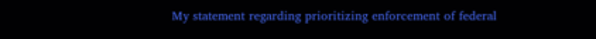My statement regarding prioritizing enforcement of federal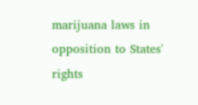marijuana laws in opposition to States' rights